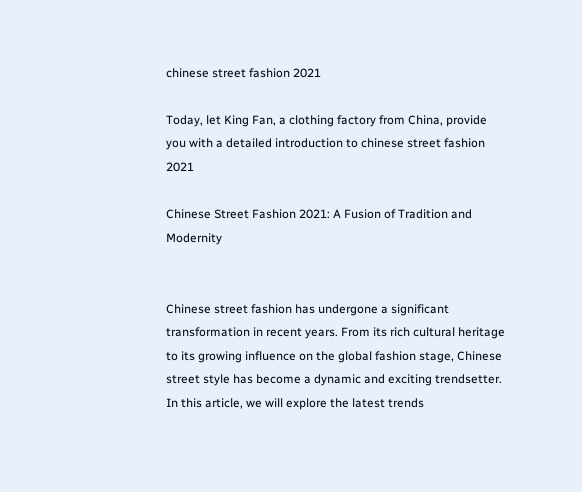chinese street fashion 2021

Today, let King Fan, a clothing factory from China, provide you with a detailed introduction to chinese street fashion 2021

Chinese Street Fashion 2021: A Fusion of Tradition and Modernity


Chinese street fashion has undergone a significant transformation in recent years. From its rich cultural heritage to its growing influence on the global fashion stage, Chinese street style has become a dynamic and exciting trendsetter. In this article, we will explore the latest trends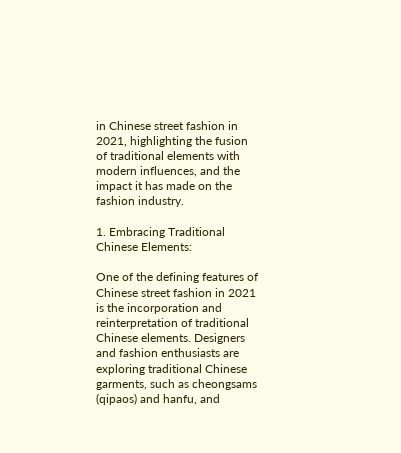in Chinese street fashion in 2021, highlighting the fusion of traditional elements with modern influences, and the impact it has made on the fashion industry.

1. Embracing Traditional Chinese Elements:

One of the defining features of Chinese street fashion in 2021 is the incorporation and reinterpretation of traditional Chinese elements. Designers and fashion enthusiasts are exploring traditional Chinese garments, such as cheongsams (qipaos) and hanfu, and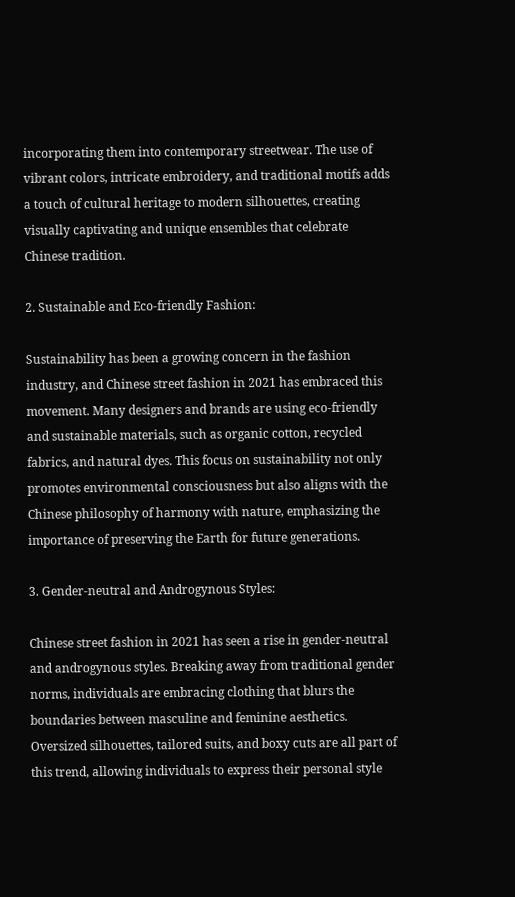incorporating them into contemporary streetwear. The use of vibrant colors, intricate embroidery, and traditional motifs adds a touch of cultural heritage to modern silhouettes, creating visually captivating and unique ensembles that celebrate Chinese tradition.

2. Sustainable and Eco-friendly Fashion:

Sustainability has been a growing concern in the fashion industry, and Chinese street fashion in 2021 has embraced this movement. Many designers and brands are using eco-friendly and sustainable materials, such as organic cotton, recycled fabrics, and natural dyes. This focus on sustainability not only promotes environmental consciousness but also aligns with the Chinese philosophy of harmony with nature, emphasizing the importance of preserving the Earth for future generations.

3. Gender-neutral and Androgynous Styles:

Chinese street fashion in 2021 has seen a rise in gender-neutral and androgynous styles. Breaking away from traditional gender norms, individuals are embracing clothing that blurs the boundaries between masculine and feminine aesthetics. Oversized silhouettes, tailored suits, and boxy cuts are all part of this trend, allowing individuals to express their personal style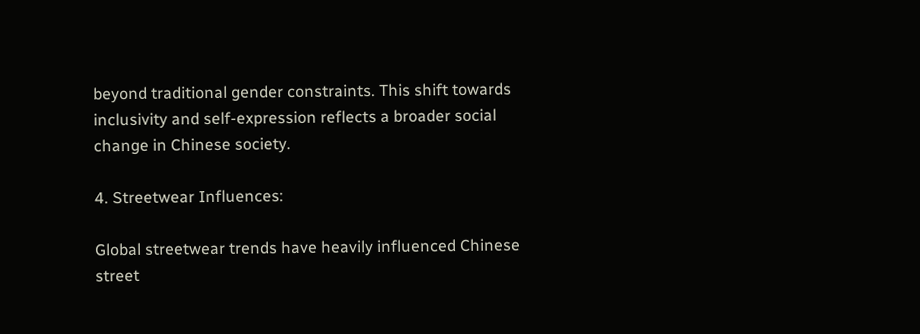beyond traditional gender constraints. This shift towards inclusivity and self-expression reflects a broader social change in Chinese society.

4. Streetwear Influences:

Global streetwear trends have heavily influenced Chinese street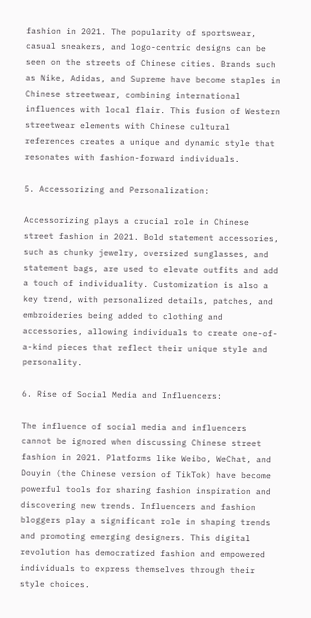fashion in 2021. The popularity of sportswear, casual sneakers, and logo-centric designs can be seen on the streets of Chinese cities. Brands such as Nike, Adidas, and Supreme have become staples in Chinese streetwear, combining international influences with local flair. This fusion of Western streetwear elements with Chinese cultural references creates a unique and dynamic style that resonates with fashion-forward individuals.

5. Accessorizing and Personalization:

Accessorizing plays a crucial role in Chinese street fashion in 2021. Bold statement accessories, such as chunky jewelry, oversized sunglasses, and statement bags, are used to elevate outfits and add a touch of individuality. Customization is also a key trend, with personalized details, patches, and embroideries being added to clothing and accessories, allowing individuals to create one-of-a-kind pieces that reflect their unique style and personality.

6. Rise of Social Media and Influencers:

The influence of social media and influencers cannot be ignored when discussing Chinese street fashion in 2021. Platforms like Weibo, WeChat, and Douyin (the Chinese version of TikTok) have become powerful tools for sharing fashion inspiration and discovering new trends. Influencers and fashion bloggers play a significant role in shaping trends and promoting emerging designers. This digital revolution has democratized fashion and empowered individuals to express themselves through their style choices.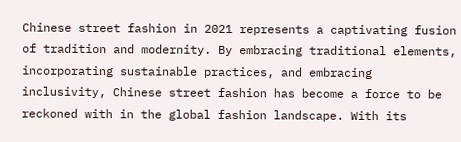Chinese street fashion in 2021 represents a captivating fusion of tradition and modernity. By embracing traditional elements, incorporating sustainable practices, and embracing inclusivity, Chinese street fashion has become a force to be reckoned with in the global fashion landscape. With its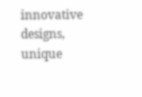innovative designs, unique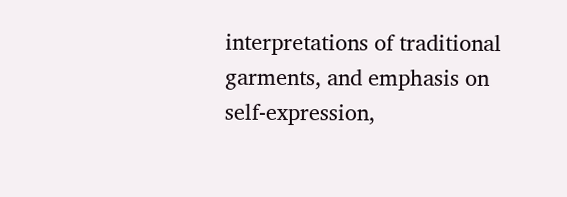interpretations of traditional garments, and emphasis on self-expression,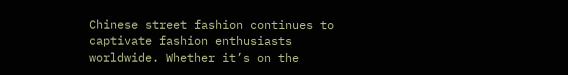Chinese street fashion continues to captivate fashion enthusiasts worldwide. Whether it’s on the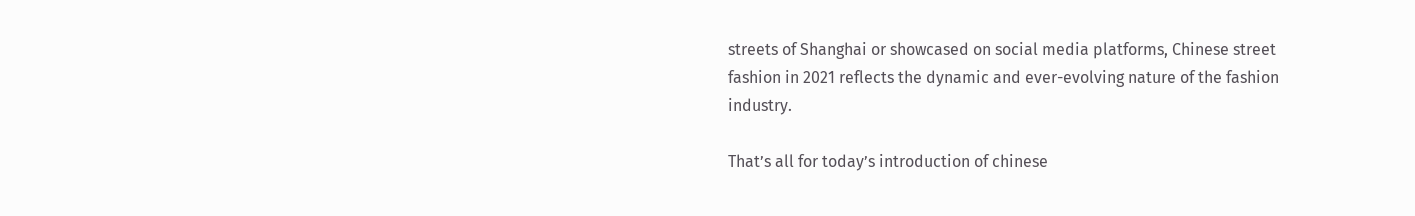streets of Shanghai or showcased on social media platforms, Chinese street fashion in 2021 reflects the dynamic and ever-evolving nature of the fashion industry.

That’s all for today’s introduction of chinese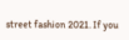street fashion 2021. If you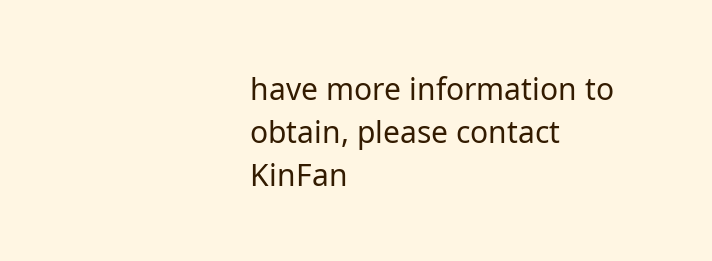have more information to obtain, please contact KinFan